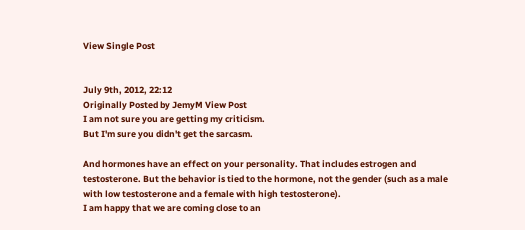View Single Post


July 9th, 2012, 22:12
Originally Posted by JemyM View Post
I am not sure you are getting my criticism.
But I'm sure you didn't get the sarcasm.

And hormones have an effect on your personality. That includes estrogen and testosterone. But the behavior is tied to the hormone, not the gender (such as a male with low testosterone and a female with high testosterone).
I am happy that we are coming close to an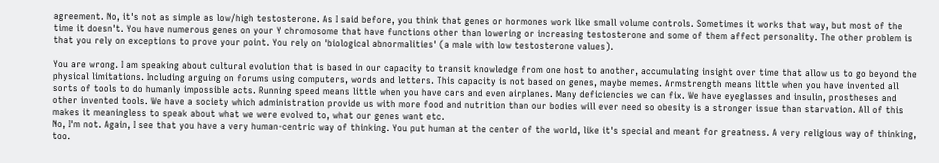agreement. No, it's not as simple as low/high testosterone. As I said before, you think that genes or hormones work like small volume controls. Sometimes it works that way, but most of the time it doesn't. You have numerous genes on your Y chromosome that have functions other than lowering or increasing testosterone and some of them affect personality. The other problem is that you rely on exceptions to prove your point. You rely on 'biological abnormalities' (a male with low testosterone values).

You are wrong. I am speaking about cultural evolution that is based in our capacity to transit knowledge from one host to another, accumulating insight over time that allow us to go beyond the physical limitations. Including arguing on forums using computers, words and letters. This capacity is not based on genes, maybe memes. Armstrength means little when you have invented all sorts of tools to do humanly impossible acts. Running speed means little when you have cars and even airplanes. Many deficiencies we can fix. We have eyeglasses and insulin, prostheses and other invented tools. We have a society which administration provide us with more food and nutrition than our bodies will ever need so obesity is a stronger issue than starvation. All of this makes it meaningless to speak about what we were evolved to, what our genes want etc.
No, I'm not. Again, I see that you have a very human-centric way of thinking. You put human at the center of the world, like it's special and meant for greatness. A very religious way of thinking, too.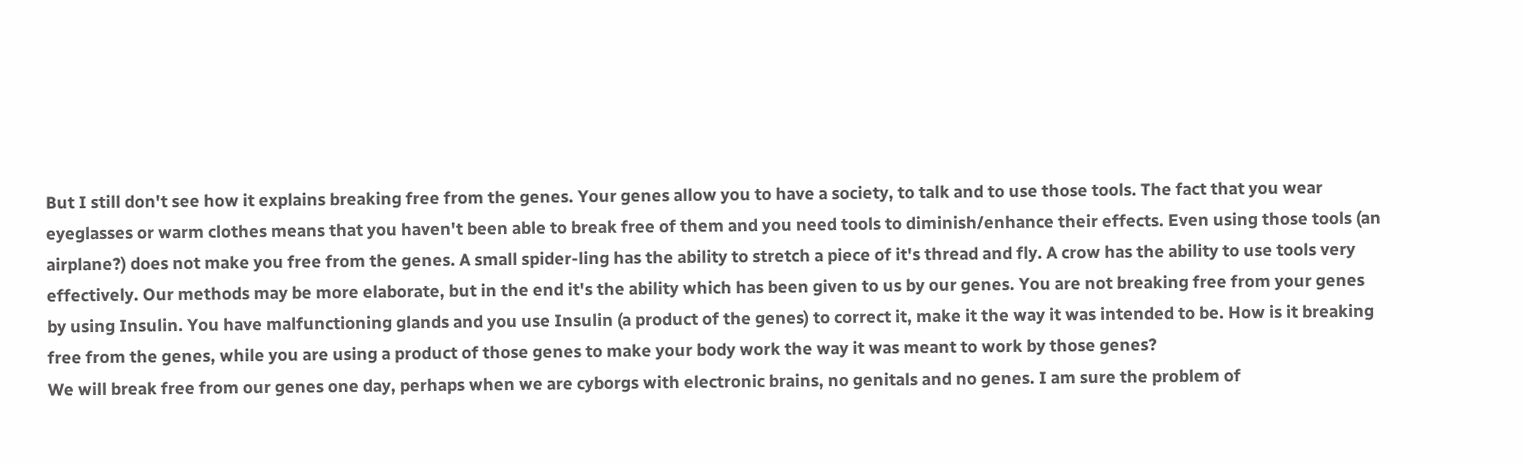But I still don't see how it explains breaking free from the genes. Your genes allow you to have a society, to talk and to use those tools. The fact that you wear eyeglasses or warm clothes means that you haven't been able to break free of them and you need tools to diminish/enhance their effects. Even using those tools (an airplane?) does not make you free from the genes. A small spider-ling has the ability to stretch a piece of it's thread and fly. A crow has the ability to use tools very effectively. Our methods may be more elaborate, but in the end it's the ability which has been given to us by our genes. You are not breaking free from your genes by using Insulin. You have malfunctioning glands and you use Insulin (a product of the genes) to correct it, make it the way it was intended to be. How is it breaking free from the genes, while you are using a product of those genes to make your body work the way it was meant to work by those genes?
We will break free from our genes one day, perhaps when we are cyborgs with electronic brains, no genitals and no genes. I am sure the problem of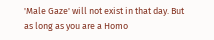'Male Gaze' will not exist in that day. But as long as you are a Homo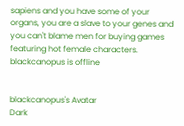sapiens and you have some of your organs, you are a slave to your genes and you can't blame men for buying games featuring hot female characters.
blackcanopus is offline


blackcanopus's Avatar
Dark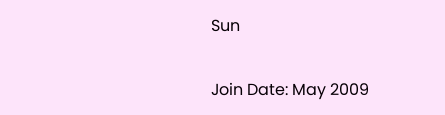Sun


Join Date: May 2009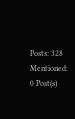Posts: 328
Mentioned: 0 Post(s)